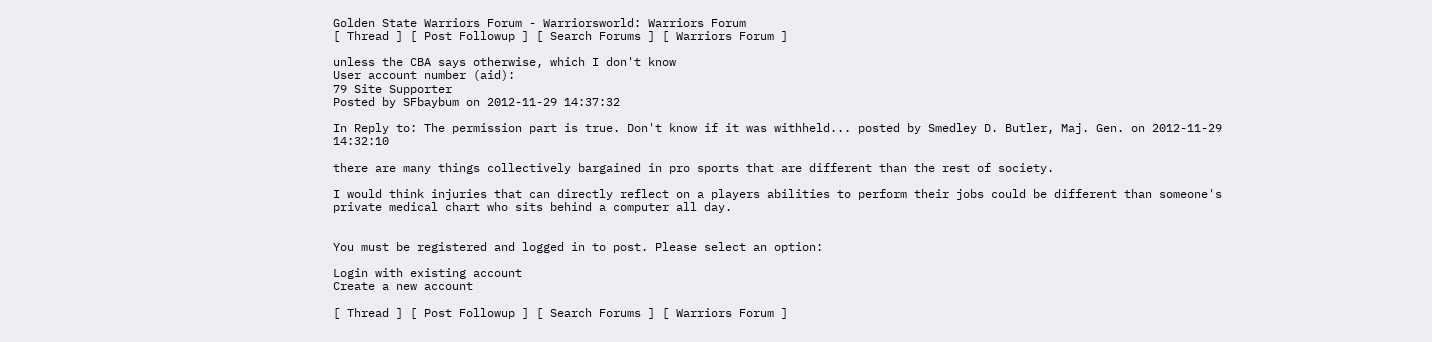Golden State Warriors Forum - Warriorsworld: Warriors Forum
[ Thread ] [ Post Followup ] [ Search Forums ] [ Warriors Forum ]

unless the CBA says otherwise, which I don't know
User account number (aid):
79 Site Supporter
Posted by SFbaybum on 2012-11-29 14:37:32

In Reply to: The permission part is true. Don't know if it was withheld... posted by Smedley D. Butler, Maj. Gen. on 2012-11-29 14:32:10

there are many things collectively bargained in pro sports that are different than the rest of society.

I would think injuries that can directly reflect on a players abilities to perform their jobs could be different than someone's private medical chart who sits behind a computer all day.


You must be registered and logged in to post. Please select an option:

Login with existing account
Create a new account

[ Thread ] [ Post Followup ] [ Search Forums ] [ Warriors Forum ]